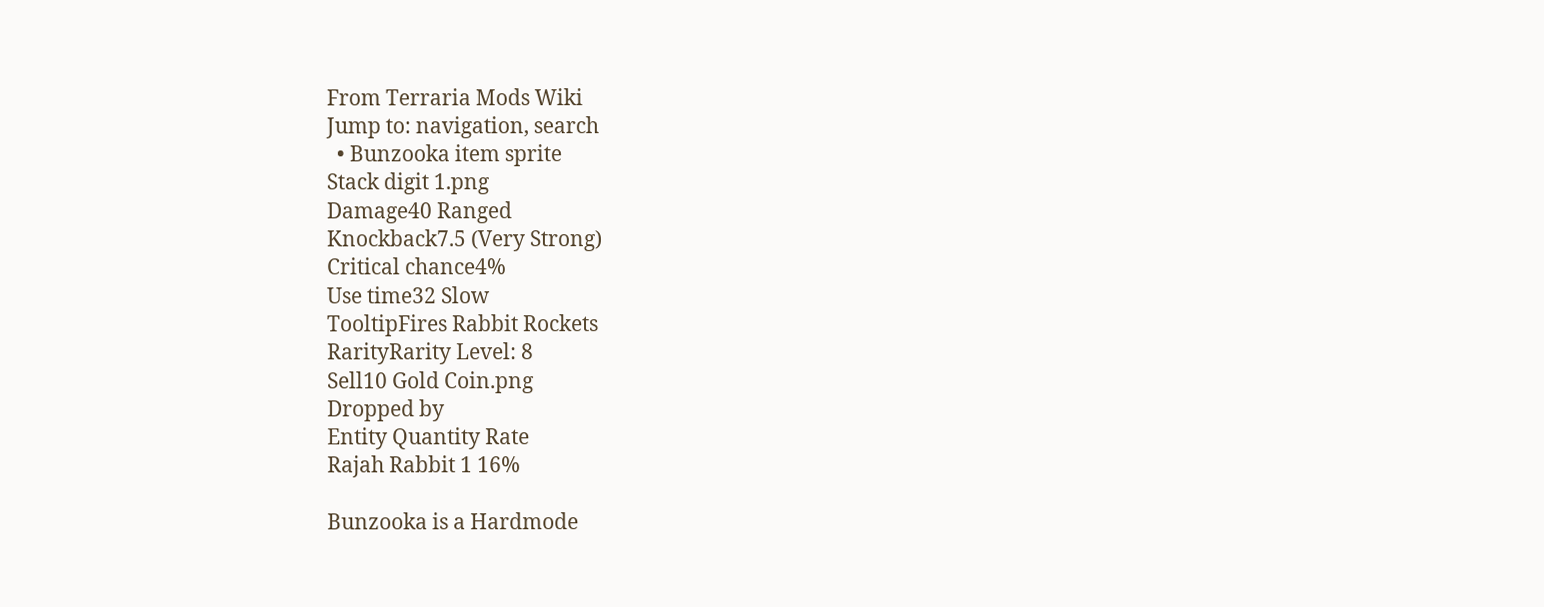From Terraria Mods Wiki
Jump to: navigation, search
  • Bunzooka item sprite
Stack digit 1.png
Damage40 Ranged
Knockback7.5 (Very Strong)
Critical chance4%
Use time32 Slow
TooltipFires Rabbit Rockets
RarityRarity Level: 8
Sell10 Gold Coin.png
Dropped by
Entity Quantity Rate
Rajah Rabbit 1 16%

Bunzooka is a Hardmode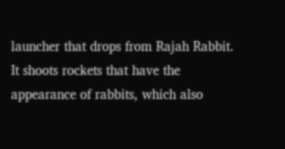launcher that drops from Rajah Rabbit. It shoots rockets that have the appearance of rabbits, which also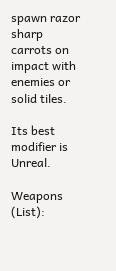spawn razor sharp carrots on impact with enemies or solid tiles.

Its best modifier is Unreal.

Weapons (List):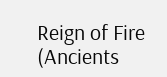Reign of Fire (Ancients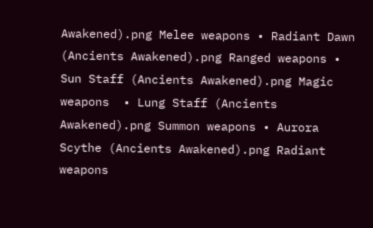Awakened).png Melee weapons • Radiant Dawn (Ancients Awakened).png Ranged weapons • Sun Staff (Ancients Awakened).png Magic weapons  • Lung Staff (Ancients Awakened).png Summon weapons • Aurora Scythe (Ancients Awakened).png Radiant weapons